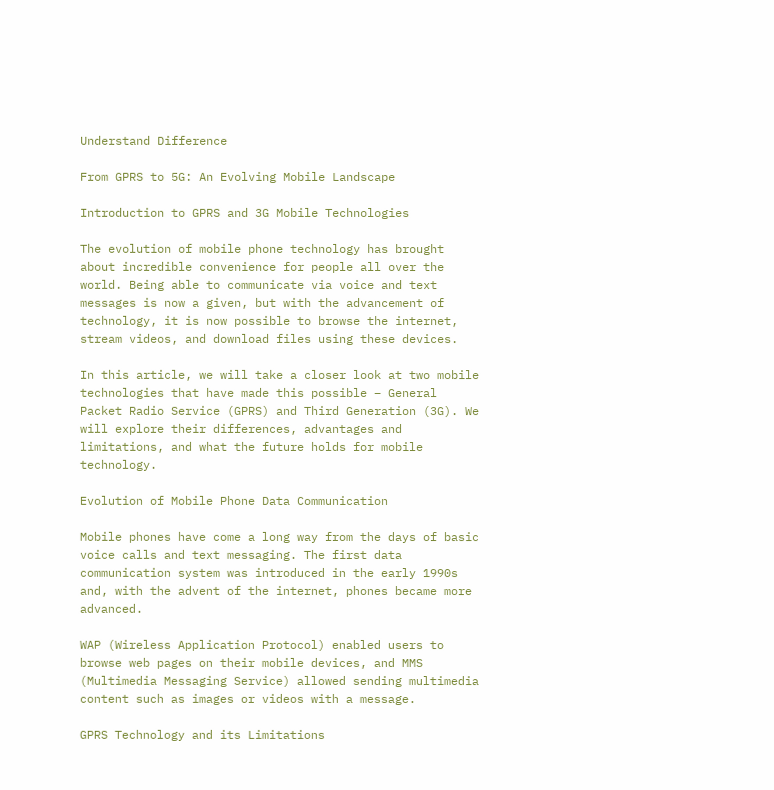Understand Difference

From GPRS to 5G: An Evolving Mobile Landscape

Introduction to GPRS and 3G Mobile Technologies

The evolution of mobile phone technology has brought about incredible convenience for people all over the world. Being able to communicate via voice and text messages is now a given, but with the advancement of technology, it is now possible to browse the internet, stream videos, and download files using these devices.

In this article, we will take a closer look at two mobile technologies that have made this possible – General Packet Radio Service (GPRS) and Third Generation (3G). We will explore their differences, advantages and limitations, and what the future holds for mobile technology.

Evolution of Mobile Phone Data Communication

Mobile phones have come a long way from the days of basic voice calls and text messaging. The first data communication system was introduced in the early 1990s and, with the advent of the internet, phones became more advanced.

WAP (Wireless Application Protocol) enabled users to browse web pages on their mobile devices, and MMS (Multimedia Messaging Service) allowed sending multimedia content such as images or videos with a message.

GPRS Technology and its Limitations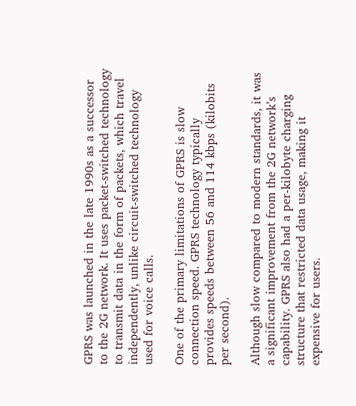GPRS was launched in the late 1990s as a successor to the 2G network. It uses packet-switched technology to transmit data in the form of packets, which travel independently, unlike circuit-switched technology used for voice calls.

One of the primary limitations of GPRS is slow connection speed. GPRS technology typically provides speeds between 56 and 114 kbps (kilobits per second).

Although slow compared to modern standards, it was a significant improvement from the 2G network’s capability. GPRS also had a per-kilobyte charging structure that restricted data usage, making it expensive for users.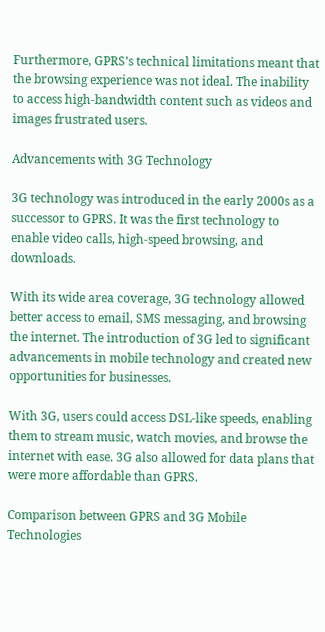Furthermore, GPRS’s technical limitations meant that the browsing experience was not ideal. The inability to access high-bandwidth content such as videos and images frustrated users.

Advancements with 3G Technology

3G technology was introduced in the early 2000s as a successor to GPRS. It was the first technology to enable video calls, high-speed browsing, and downloads.

With its wide area coverage, 3G technology allowed better access to email, SMS messaging, and browsing the internet. The introduction of 3G led to significant advancements in mobile technology and created new opportunities for businesses.

With 3G, users could access DSL-like speeds, enabling them to stream music, watch movies, and browse the internet with ease. 3G also allowed for data plans that were more affordable than GPRS.

Comparison between GPRS and 3G Mobile Technologies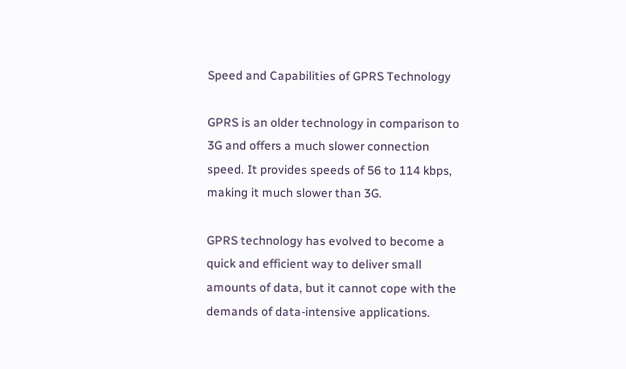Speed and Capabilities of GPRS Technology

GPRS is an older technology in comparison to 3G and offers a much slower connection speed. It provides speeds of 56 to 114 kbps, making it much slower than 3G.

GPRS technology has evolved to become a quick and efficient way to deliver small amounts of data, but it cannot cope with the demands of data-intensive applications.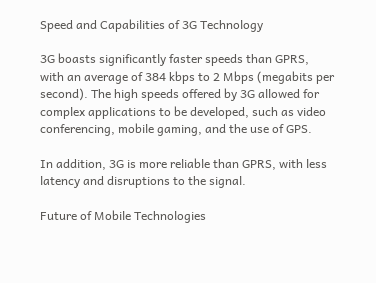Speed and Capabilities of 3G Technology

3G boasts significantly faster speeds than GPRS, with an average of 384 kbps to 2 Mbps (megabits per second). The high speeds offered by 3G allowed for complex applications to be developed, such as video conferencing, mobile gaming, and the use of GPS.

In addition, 3G is more reliable than GPRS, with less latency and disruptions to the signal.

Future of Mobile Technologies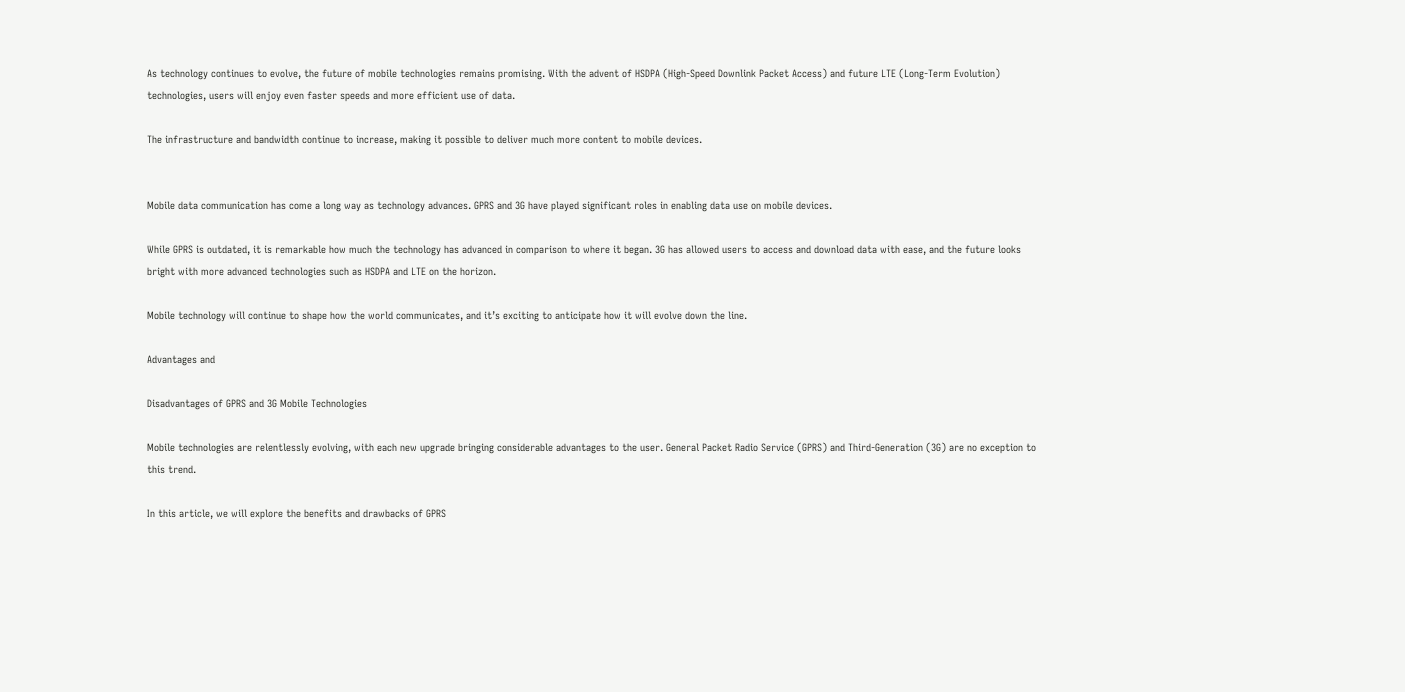As technology continues to evolve, the future of mobile technologies remains promising. With the advent of HSDPA (High-Speed Downlink Packet Access) and future LTE (Long-Term Evolution) technologies, users will enjoy even faster speeds and more efficient use of data.

The infrastructure and bandwidth continue to increase, making it possible to deliver much more content to mobile devices.


Mobile data communication has come a long way as technology advances. GPRS and 3G have played significant roles in enabling data use on mobile devices.

While GPRS is outdated, it is remarkable how much the technology has advanced in comparison to where it began. 3G has allowed users to access and download data with ease, and the future looks bright with more advanced technologies such as HSDPA and LTE on the horizon.

Mobile technology will continue to shape how the world communicates, and it’s exciting to anticipate how it will evolve down the line.

Advantages and

Disadvantages of GPRS and 3G Mobile Technologies

Mobile technologies are relentlessly evolving, with each new upgrade bringing considerable advantages to the user. General Packet Radio Service (GPRS) and Third-Generation (3G) are no exception to this trend.

In this article, we will explore the benefits and drawbacks of GPRS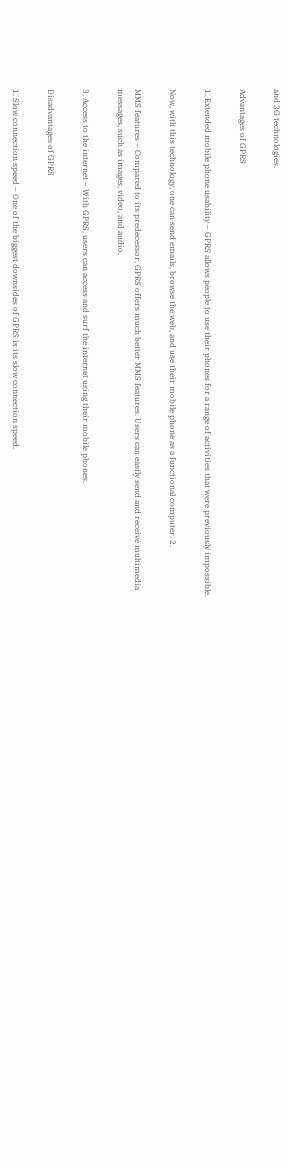and 3G technologies.

Advantages of GPRS

1. Extended mobile phone usability – GPRS allows people to use their phones for a range of activities that were previously impossible.

Now, with this technology, one can send emails, browse the web, and use their mobile phone as a functional computer. 2.

MMS features – Compared to its predecessor, GPRS offers much better MMS features. Users can easily send and receive multimedia messages, such as images, video, and audio.

3. Access to the internet – With GPRS, users can access and surf the internet using their mobile phones.

Disadvantages of GPRS

1. Slow connection speed – One of the biggest downsides of GPRS is its slow connection speed.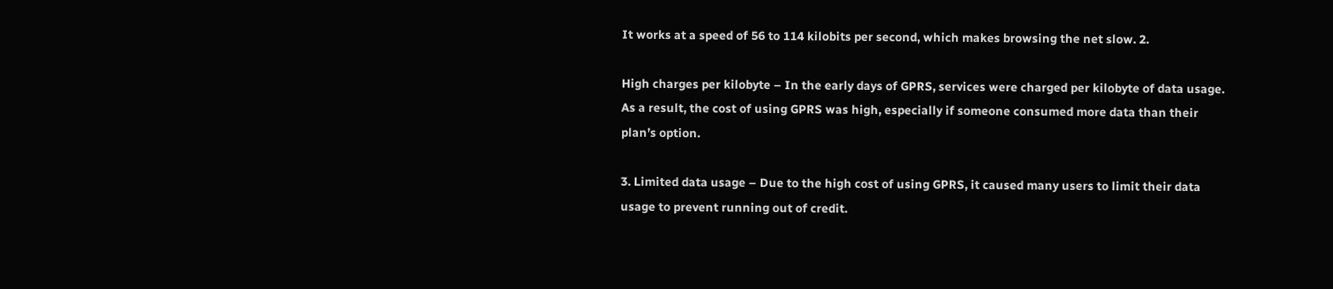It works at a speed of 56 to 114 kilobits per second, which makes browsing the net slow. 2.

High charges per kilobyte – In the early days of GPRS, services were charged per kilobyte of data usage. As a result, the cost of using GPRS was high, especially if someone consumed more data than their plan’s option.

3. Limited data usage – Due to the high cost of using GPRS, it caused many users to limit their data usage to prevent running out of credit.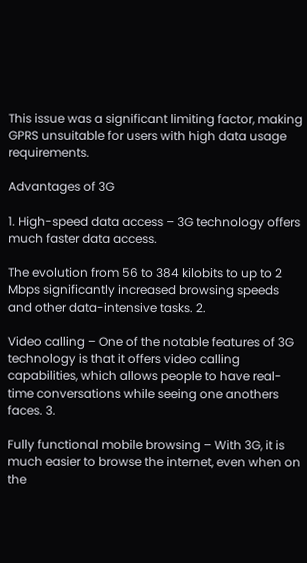This issue was a significant limiting factor, making GPRS unsuitable for users with high data usage requirements.

Advantages of 3G

1. High-speed data access – 3G technology offers much faster data access.

The evolution from 56 to 384 kilobits to up to 2 Mbps significantly increased browsing speeds and other data-intensive tasks. 2.

Video calling – One of the notable features of 3G technology is that it offers video calling capabilities, which allows people to have real-time conversations while seeing one anothers faces. 3.

Fully functional mobile browsing – With 3G, it is much easier to browse the internet, even when on the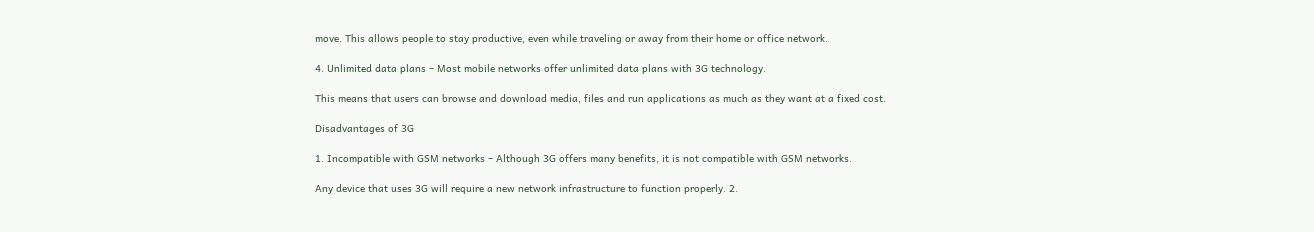move. This allows people to stay productive, even while traveling or away from their home or office network.

4. Unlimited data plans – Most mobile networks offer unlimited data plans with 3G technology.

This means that users can browse and download media, files and run applications as much as they want at a fixed cost.

Disadvantages of 3G

1. Incompatible with GSM networks – Although 3G offers many benefits, it is not compatible with GSM networks.

Any device that uses 3G will require a new network infrastructure to function properly. 2.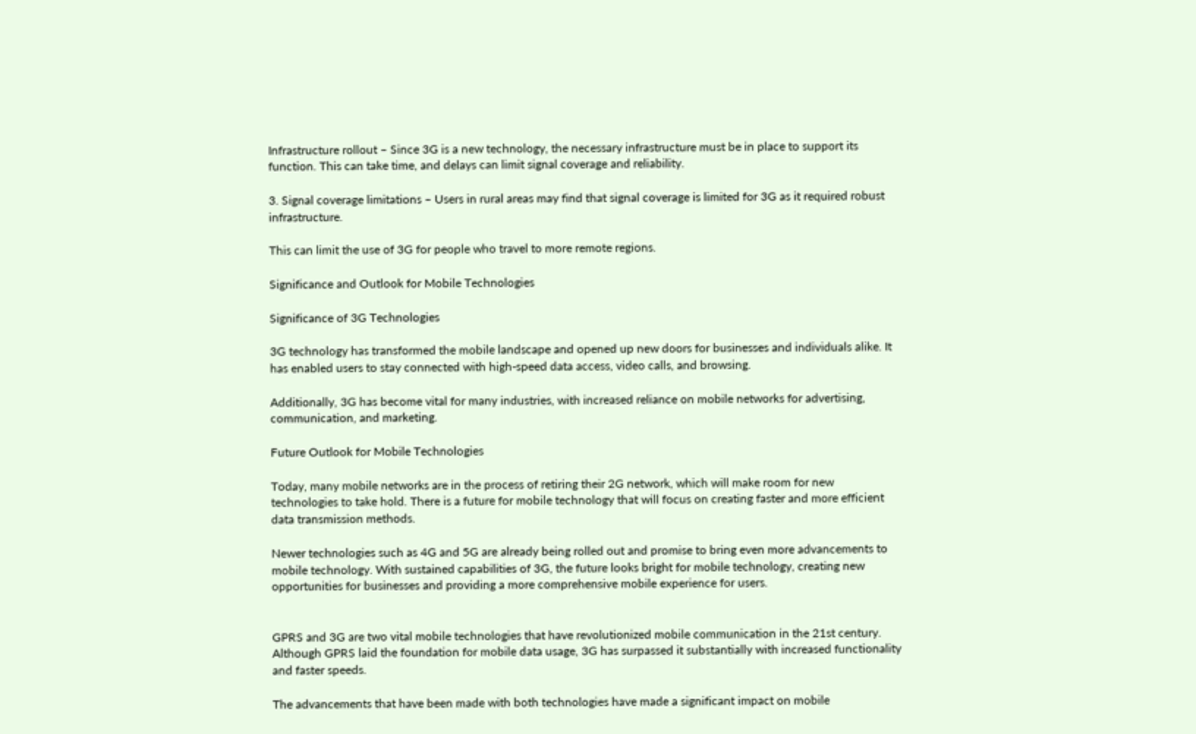Infrastructure rollout – Since 3G is a new technology, the necessary infrastructure must be in place to support its function. This can take time, and delays can limit signal coverage and reliability.

3. Signal coverage limitations – Users in rural areas may find that signal coverage is limited for 3G as it required robust infrastructure.

This can limit the use of 3G for people who travel to more remote regions.

Significance and Outlook for Mobile Technologies

Significance of 3G Technologies

3G technology has transformed the mobile landscape and opened up new doors for businesses and individuals alike. It has enabled users to stay connected with high-speed data access, video calls, and browsing.

Additionally, 3G has become vital for many industries, with increased reliance on mobile networks for advertising, communication, and marketing.

Future Outlook for Mobile Technologies

Today, many mobile networks are in the process of retiring their 2G network, which will make room for new technologies to take hold. There is a future for mobile technology that will focus on creating faster and more efficient data transmission methods.

Newer technologies such as 4G and 5G are already being rolled out and promise to bring even more advancements to mobile technology. With sustained capabilities of 3G, the future looks bright for mobile technology, creating new opportunities for businesses and providing a more comprehensive mobile experience for users.


GPRS and 3G are two vital mobile technologies that have revolutionized mobile communication in the 21st century. Although GPRS laid the foundation for mobile data usage, 3G has surpassed it substantially with increased functionality and faster speeds.

The advancements that have been made with both technologies have made a significant impact on mobile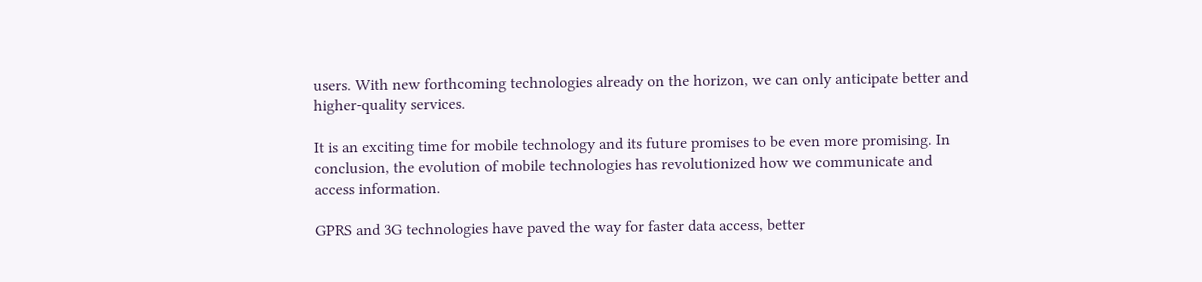users. With new forthcoming technologies already on the horizon, we can only anticipate better and higher-quality services.

It is an exciting time for mobile technology and its future promises to be even more promising. In conclusion, the evolution of mobile technologies has revolutionized how we communicate and access information.

GPRS and 3G technologies have paved the way for faster data access, better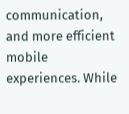communication, and more efficient mobile experiences. While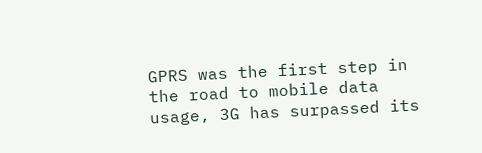GPRS was the first step in the road to mobile data usage, 3G has surpassed its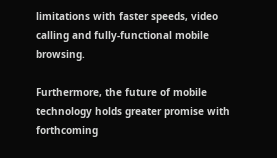limitations with faster speeds, video calling and fully-functional mobile browsing.

Furthermore, the future of mobile technology holds greater promise with forthcoming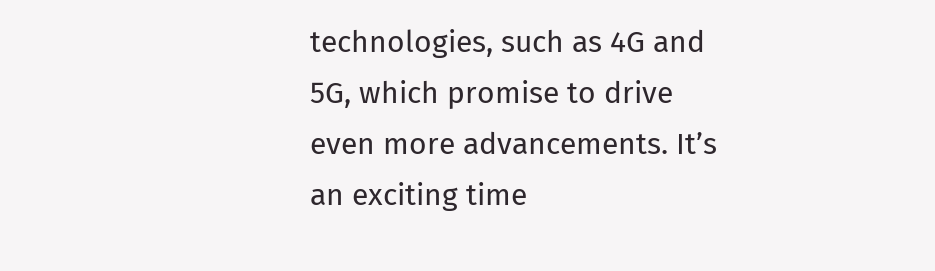technologies, such as 4G and 5G, which promise to drive even more advancements. It’s an exciting time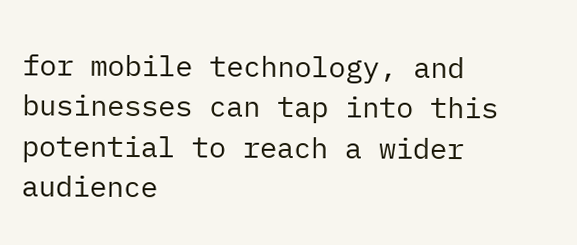for mobile technology, and businesses can tap into this potential to reach a wider audience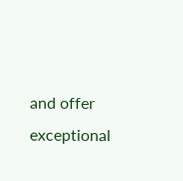and offer exceptional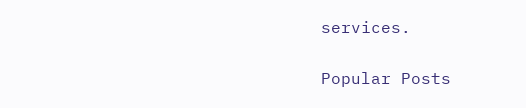services.

Popular Posts